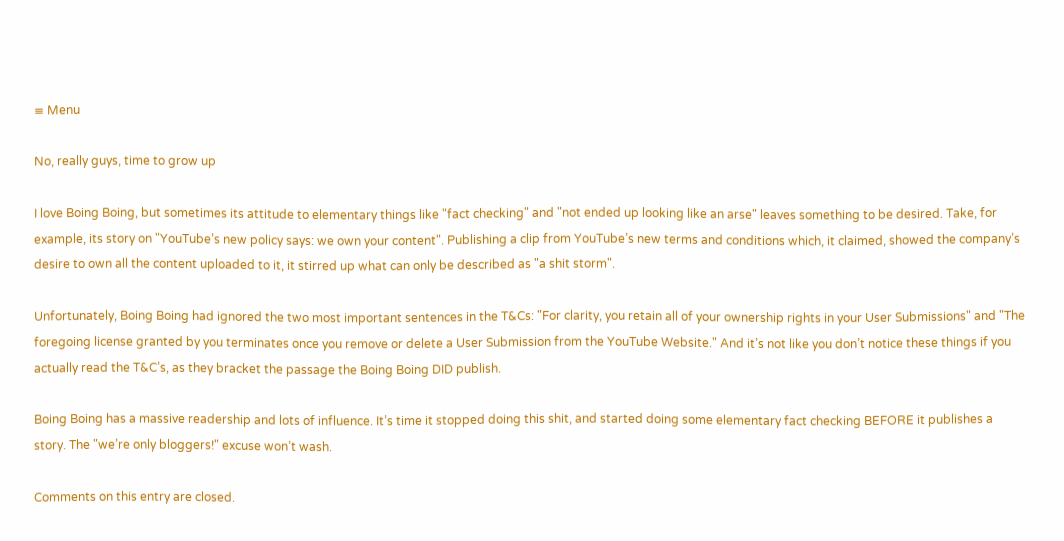≡ Menu

No, really guys, time to grow up

I love Boing Boing, but sometimes its attitude to elementary things like "fact checking" and "not ended up looking like an arse" leaves something to be desired. Take, for example, its story on "YouTube’s new policy says: we own your content". Publishing a clip from YouTube’s new terms and conditions which, it claimed, showed the company’s desire to own all the content uploaded to it, it stirred up what can only be described as "a shit storm".

Unfortunately, Boing Boing had ignored the two most important sentences in the T&Cs: "For clarity, you retain all of your ownership rights in your User Submissions" and "The foregoing license granted by you terminates once you remove or delete a User Submission from the YouTube Website." And it’s not like you don’t notice these things if you actually read the T&C’s, as they bracket the passage the Boing Boing DID publish.

Boing Boing has a massive readership and lots of influence. It’s time it stopped doing this shit, and started doing some elementary fact checking BEFORE it publishes a story. The "we’re only bloggers!" excuse won’t wash.

Comments on this entry are closed.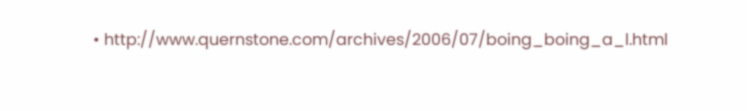• http://www.quernstone.com/archives/2006/07/boing_boing_a_l.html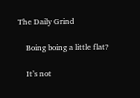The Daily Grind

    Boing boing a little flat?

    It’s not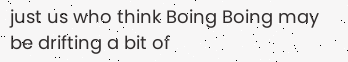just us who think Boing Boing may be drifting a bit of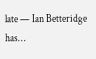late — Ian Betteridge has…